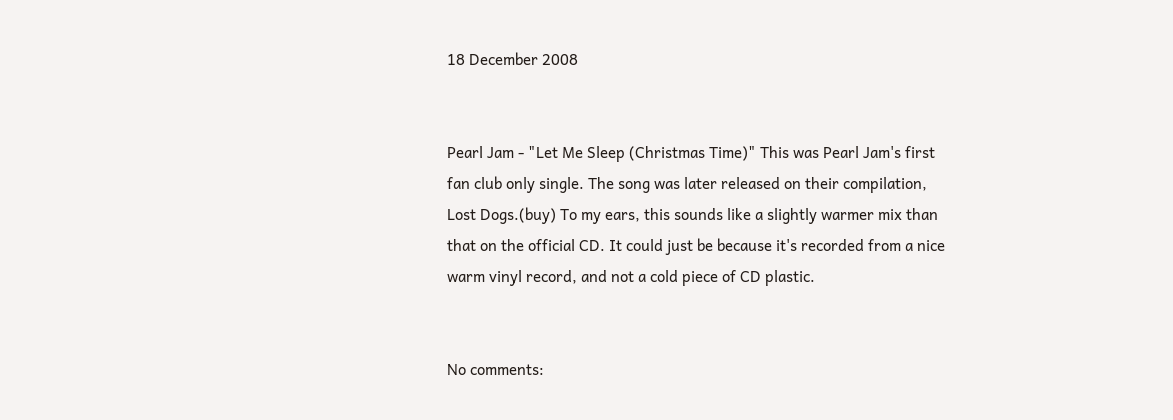18 December 2008


Pearl Jam - "Let Me Sleep (Christmas Time)" This was Pearl Jam's first fan club only single. The song was later released on their compilation, Lost Dogs.(buy) To my ears, this sounds like a slightly warmer mix than that on the official CD. It could just be because it's recorded from a nice warm vinyl record, and not a cold piece of CD plastic.


No comments: